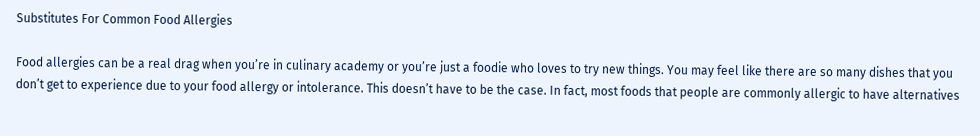Substitutes For Common Food Allergies

Food allergies can be a real drag when you’re in culinary academy or you’re just a foodie who loves to try new things. You may feel like there are so many dishes that you don’t get to experience due to your food allergy or intolerance. This doesn’t have to be the case. In fact, most foods that people are commonly allergic to have alternatives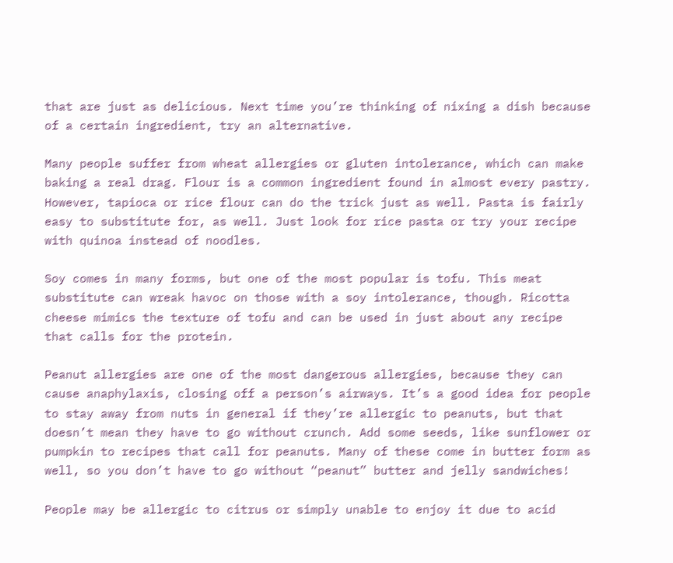that are just as delicious. Next time you’re thinking of nixing a dish because of a certain ingredient, try an alternative.

Many people suffer from wheat allergies or gluten intolerance, which can make baking a real drag. Flour is a common ingredient found in almost every pastry. However, tapioca or rice flour can do the trick just as well. Pasta is fairly easy to substitute for, as well. Just look for rice pasta or try your recipe with quinoa instead of noodles.

Soy comes in many forms, but one of the most popular is tofu. This meat substitute can wreak havoc on those with a soy intolerance, though. Ricotta cheese mimics the texture of tofu and can be used in just about any recipe that calls for the protein.

Peanut allergies are one of the most dangerous allergies, because they can cause anaphylaxis, closing off a person’s airways. It’s a good idea for people to stay away from nuts in general if they’re allergic to peanuts, but that doesn’t mean they have to go without crunch. Add some seeds, like sunflower or pumpkin to recipes that call for peanuts. Many of these come in butter form as well, so you don’t have to go without “peanut” butter and jelly sandwiches!

People may be allergic to citrus or simply unable to enjoy it due to acid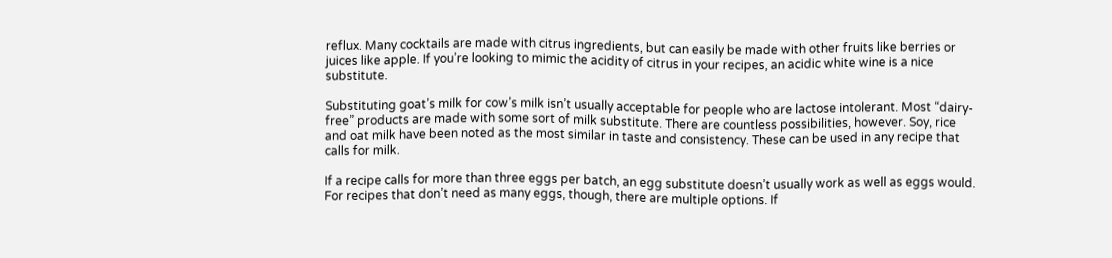reflux. Many cocktails are made with citrus ingredients, but can easily be made with other fruits like berries or juices like apple. If you’re looking to mimic the acidity of citrus in your recipes, an acidic white wine is a nice substitute.

Substituting goat’s milk for cow’s milk isn’t usually acceptable for people who are lactose intolerant. Most “dairy-free” products are made with some sort of milk substitute. There are countless possibilities, however. Soy, rice and oat milk have been noted as the most similar in taste and consistency. These can be used in any recipe that calls for milk.

If a recipe calls for more than three eggs per batch, an egg substitute doesn’t usually work as well as eggs would. For recipes that don’t need as many eggs, though, there are multiple options. If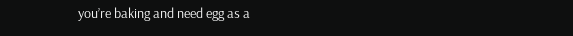you’re baking and need egg as a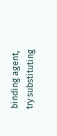binding agent, try substituting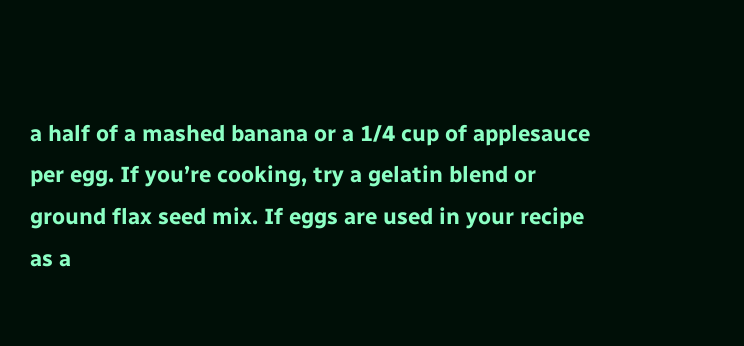a half of a mashed banana or a 1/4 cup of applesauce per egg. If you’re cooking, try a gelatin blend or ground flax seed mix. If eggs are used in your recipe as a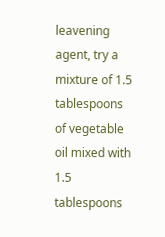leavening agent, try a mixture of 1.5 tablespoons of vegetable oil mixed with 1.5 tablespoons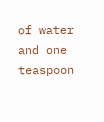of water and one teaspoon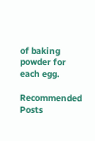of baking powder for each egg.

Recommended Posts